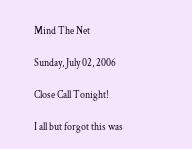Mind The Net

Sunday, July 02, 2006

Close Call Tonight!

I all but forgot this was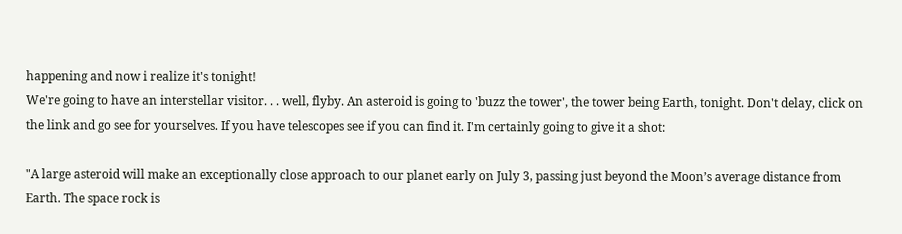happening and now i realize it's tonight!
We're going to have an interstellar visitor. . . well, flyby. An asteroid is going to 'buzz the tower', the tower being Earth, tonight. Don't delay, click on the link and go see for yourselves. If you have telescopes see if you can find it. I'm certainly going to give it a shot:

"A large asteroid will make an exceptionally close approach to our planet early on July 3, passing just beyond the Moon’s average distance from Earth. The space rock is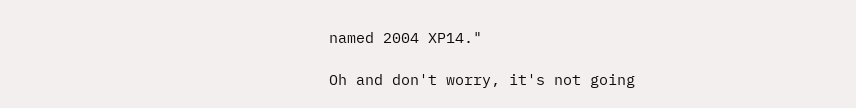named 2004 XP14."

Oh and don't worry, it's not going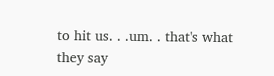to hit us. . .um. . that's what they say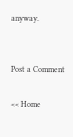anyway.


Post a Comment

<< Home